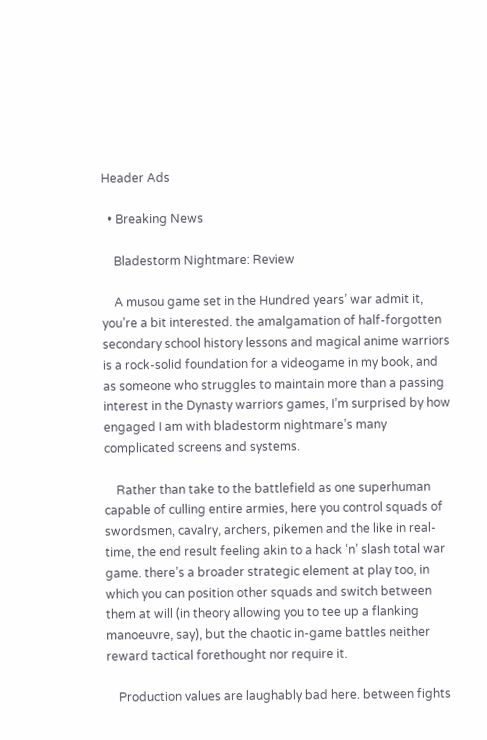Header Ads

  • Breaking News

    Bladestorm Nightmare: Review

    A musou game set in the Hundred years’ war admit it, you’re a bit interested. the amalgamation of half-forgotten secondary school history lessons and magical anime warriors is a rock-solid foundation for a videogame in my book, and as someone who struggles to maintain more than a passing interest in the Dynasty warriors games, I’m surprised by how engaged I am with bladestorm nightmare’s many complicated screens and systems.

    Rather than take to the battlefield as one superhuman capable of culling entire armies, here you control squads of swordsmen, cavalry, archers, pikemen and the like in real-time, the end result feeling akin to a hack ‘n’ slash total war game. there’s a broader strategic element at play too, in which you can position other squads and switch between them at will (in theory allowing you to tee up a flanking manoeuvre, say), but the chaotic in-game battles neither reward tactical forethought nor require it.

    Production values are laughably bad here. between fights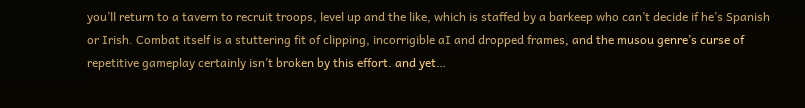you’ll return to a tavern to recruit troops, level up and the like, which is staffed by a barkeep who can’t decide if he’s Spanish or Irish. Combat itself is a stuttering fit of clipping, incorrigible aI and dropped frames, and the musou genre’s curse of repetitive gameplay certainly isn’t broken by this effort. and yet…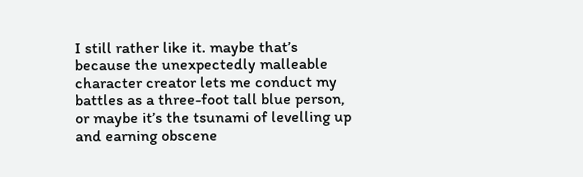I still rather like it. maybe that’s because the unexpectedly malleable character creator lets me conduct my battles as a three-foot tall blue person, or maybe it’s the tsunami of levelling up and earning obscene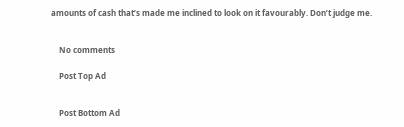amounts of cash that’s made me inclined to look on it favourably. Don’t judge me.


    No comments

    Post Top Ad


    Post Bottom Ad